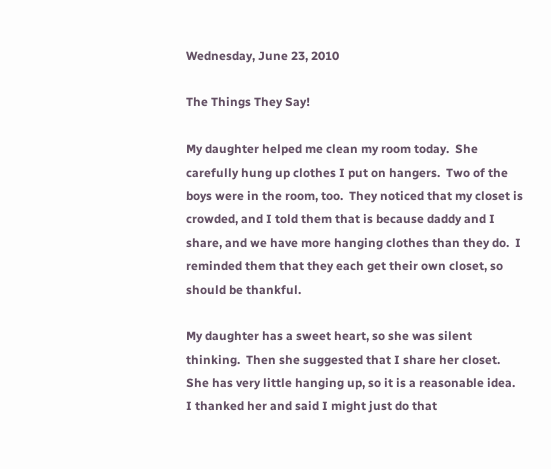Wednesday, June 23, 2010

The Things They Say!

My daughter helped me clean my room today.  She carefully hung up clothes I put on hangers.  Two of the boys were in the room, too.  They noticed that my closet is crowded, and I told them that is because daddy and I share, and we have more hanging clothes than they do.  I reminded them that they each get their own closet, so should be thankful.

My daughter has a sweet heart, so she was silent thinking.  Then she suggested that I share her closet.  She has very little hanging up, so it is a reasonable idea.  I thanked her and said I might just do that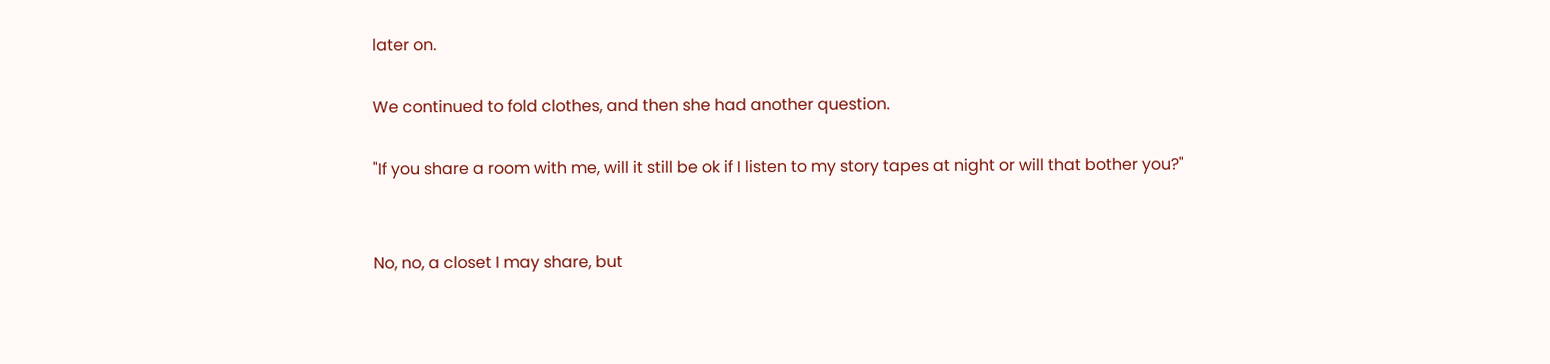later on.

We continued to fold clothes, and then she had another question.

"If you share a room with me, will it still be ok if I listen to my story tapes at night or will that bother you?"


No, no, a closet I may share, but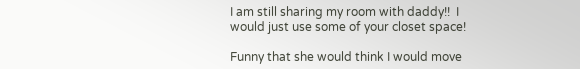I am still sharing my room with daddy!!  I would just use some of your closet space!

Funny that she would think I would move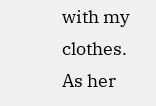with my clothes.  As her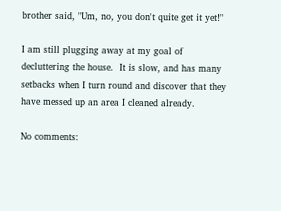brother said, "Um, no, you don't quite get it yet!"

I am still plugging away at my goal of decluttering the house.  It is slow, and has many setbacks when I turn round and discover that they have messed up an area I cleaned already.

No comments: